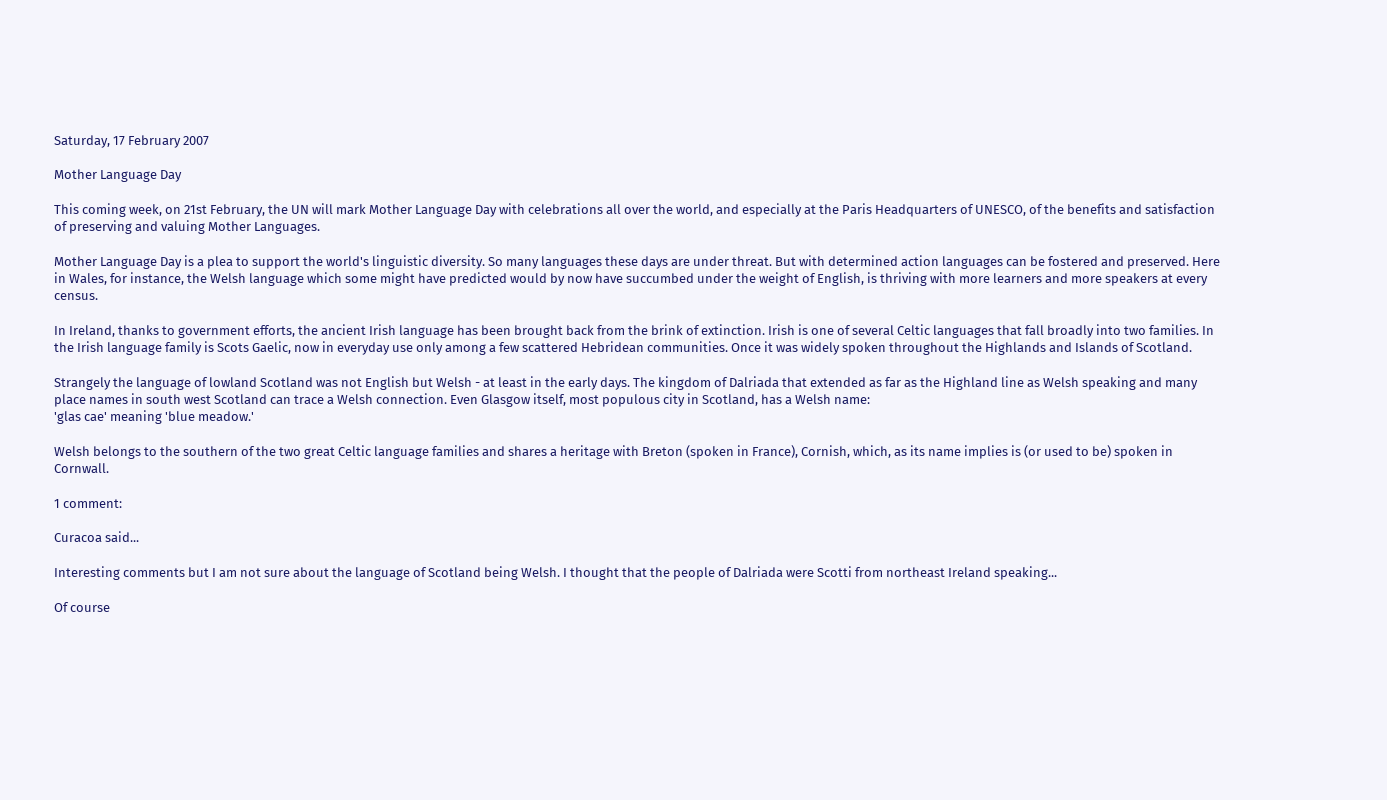Saturday, 17 February 2007

Mother Language Day

This coming week, on 21st February, the UN will mark Mother Language Day with celebrations all over the world, and especially at the Paris Headquarters of UNESCO, of the benefits and satisfaction of preserving and valuing Mother Languages.

Mother Language Day is a plea to support the world's linguistic diversity. So many languages these days are under threat. But with determined action languages can be fostered and preserved. Here in Wales, for instance, the Welsh language which some might have predicted would by now have succumbed under the weight of English, is thriving with more learners and more speakers at every census.

In Ireland, thanks to government efforts, the ancient Irish language has been brought back from the brink of extinction. Irish is one of several Celtic languages that fall broadly into two families. In the Irish language family is Scots Gaelic, now in everyday use only among a few scattered Hebridean communities. Once it was widely spoken throughout the Highlands and Islands of Scotland.

Strangely the language of lowland Scotland was not English but Welsh - at least in the early days. The kingdom of Dalriada that extended as far as the Highland line as Welsh speaking and many place names in south west Scotland can trace a Welsh connection. Even Glasgow itself, most populous city in Scotland, has a Welsh name:
'glas cae' meaning 'blue meadow.'

Welsh belongs to the southern of the two great Celtic language families and shares a heritage with Breton (spoken in France), Cornish, which, as its name implies is (or used to be) spoken in Cornwall.

1 comment:

Curacoa said...

Interesting comments but I am not sure about the language of Scotland being Welsh. I thought that the people of Dalriada were Scotti from northeast Ireland speaking...

Of course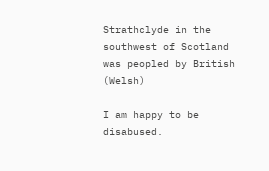Strathclyde in the southwest of Scotland was peopled by British (Welsh)

I am happy to be disabused.